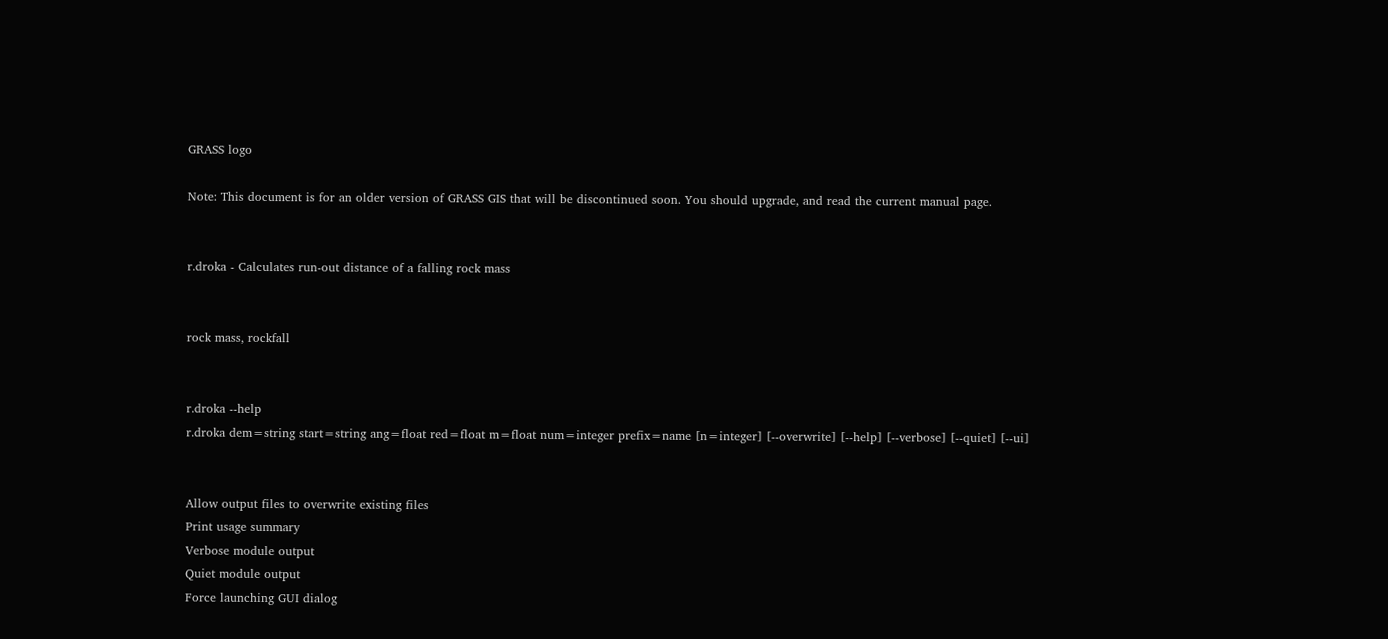GRASS logo

Note: This document is for an older version of GRASS GIS that will be discontinued soon. You should upgrade, and read the current manual page.


r.droka - Calculates run-out distance of a falling rock mass


rock mass, rockfall


r.droka --help
r.droka dem=string start=string ang=float red=float m=float num=integer prefix=name [n=integer] [--overwrite] [--help] [--verbose] [--quiet] [--ui]


Allow output files to overwrite existing files
Print usage summary
Verbose module output
Quiet module output
Force launching GUI dialog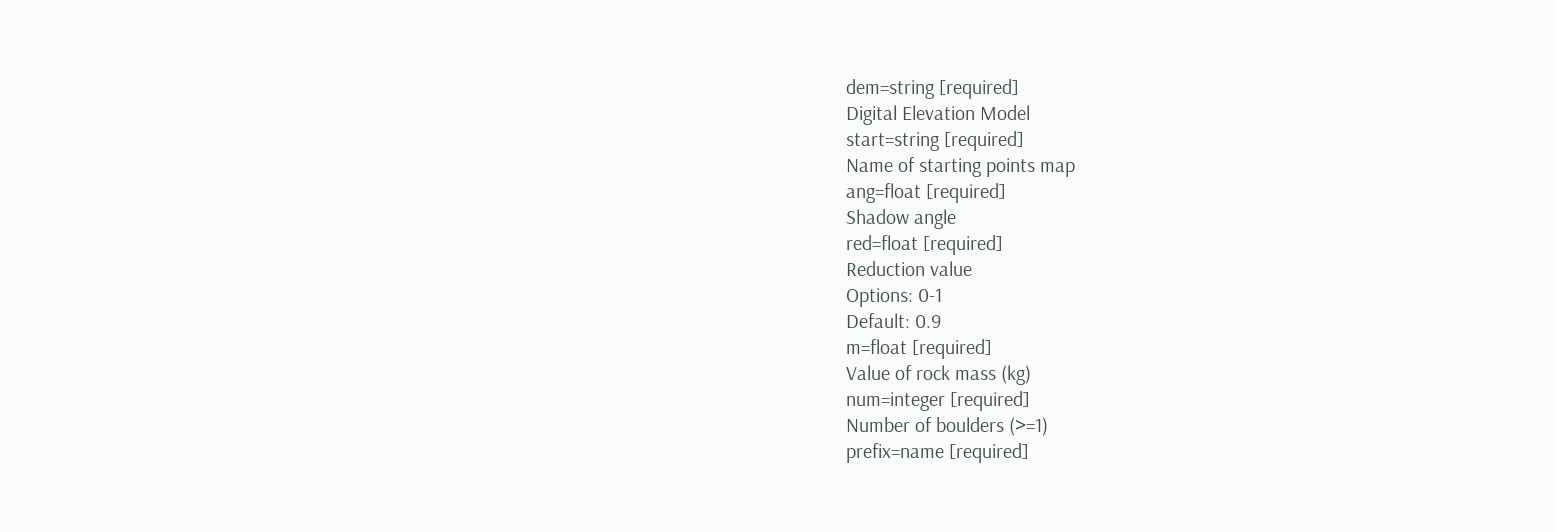dem=string [required]
Digital Elevation Model
start=string [required]
Name of starting points map
ang=float [required]
Shadow angle
red=float [required]
Reduction value
Options: 0-1
Default: 0.9
m=float [required]
Value of rock mass (kg)
num=integer [required]
Number of boulders (>=1)
prefix=name [required]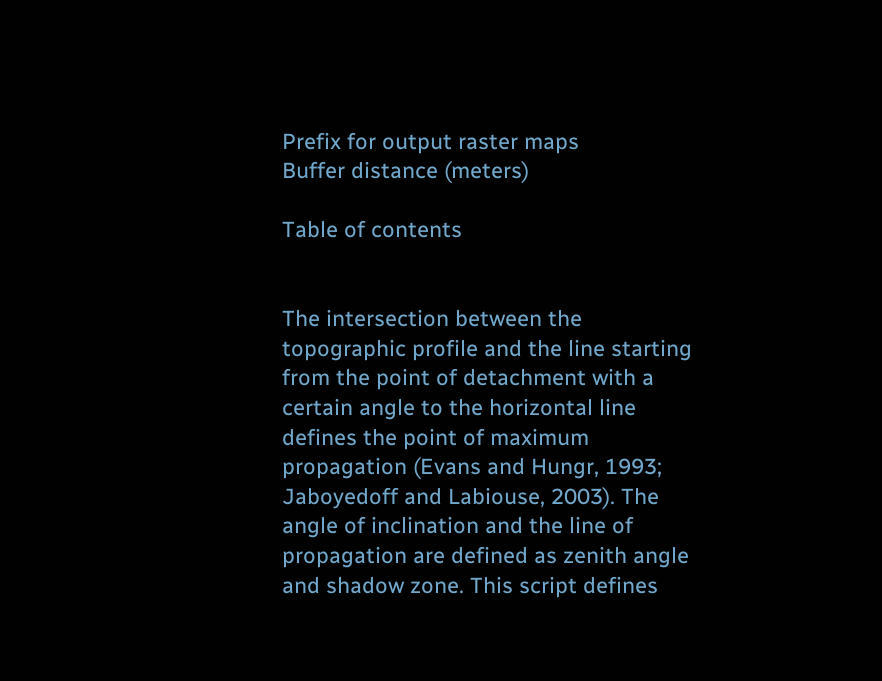Prefix for output raster maps
Buffer distance (meters)

Table of contents


The intersection between the topographic profile and the line starting from the point of detachment with a certain angle to the horizontal line defines the point of maximum propagation (Evans and Hungr, 1993; Jaboyedoff and Labiouse, 2003). The angle of inclination and the line of propagation are defined as zenith angle and shadow zone. This script defines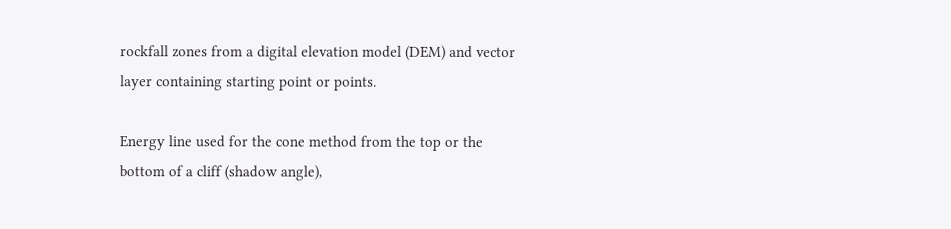rockfall zones from a digital elevation model (DEM) and vector layer containing starting point or points.

Energy line used for the cone method from the top or the bottom of a cliff (shadow angle),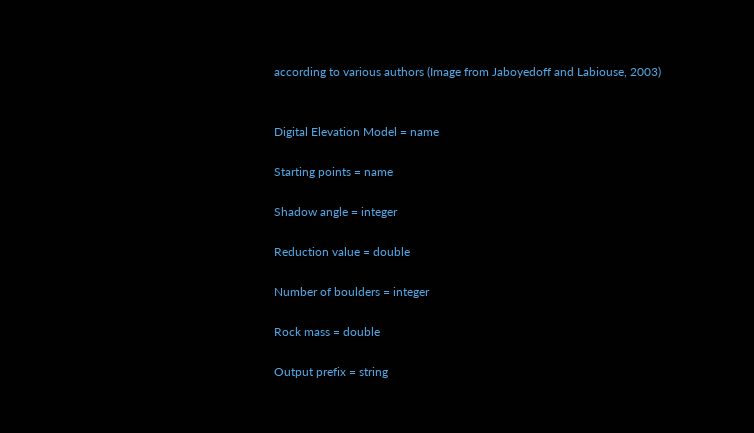according to various authors (Image from Jaboyedoff and Labiouse, 2003)


Digital Elevation Model = name

Starting points = name

Shadow angle = integer

Reduction value = double

Number of boulders = integer

Rock mass = double

Output prefix = string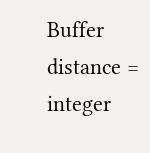Buffer distance = integer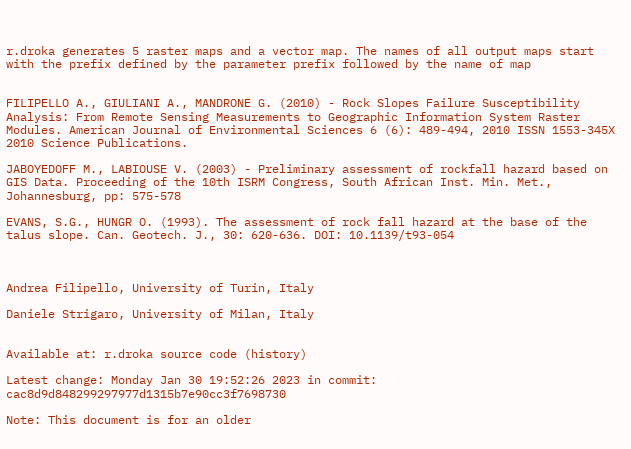r.droka generates 5 raster maps and a vector map. The names of all output maps start with the prefix defined by the parameter prefix followed by the name of map


FILIPELLO A., GIULIANI A., MANDRONE G. (2010) - Rock Slopes Failure Susceptibility Analysis: From Remote Sensing Measurements to Geographic Information System Raster Modules. American Journal of Environmental Sciences 6 (6): 489-494, 2010 ISSN 1553-345X 2010 Science Publications.

JABOYEDOFF M., LABIOUSE V. (2003) - Preliminary assessment of rockfall hazard based on GIS Data. Proceeding of the 10th ISRM Congress, South African Inst. Min. Met., Johannesburg, pp: 575-578

EVANS, S.G., HUNGR O. (1993). The assessment of rock fall hazard at the base of the talus slope. Can. Geotech. J., 30: 620-636. DOI: 10.1139/t93-054



Andrea Filipello, University of Turin, Italy

Daniele Strigaro, University of Milan, Italy


Available at: r.droka source code (history)

Latest change: Monday Jan 30 19:52:26 2023 in commit: cac8d9d848299297977d1315b7e90cc3f7698730

Note: This document is for an older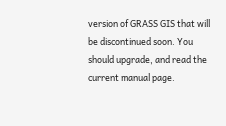version of GRASS GIS that will be discontinued soon. You should upgrade, and read the current manual page.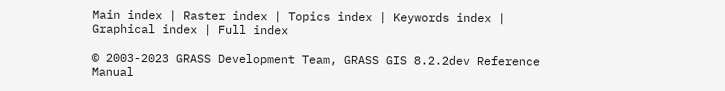Main index | Raster index | Topics index | Keywords index | Graphical index | Full index

© 2003-2023 GRASS Development Team, GRASS GIS 8.2.2dev Reference Manual